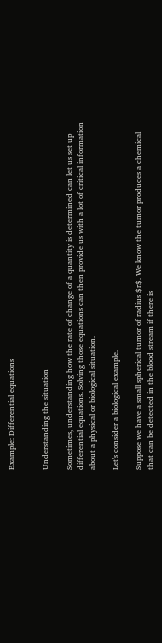Example: Differential equations


Understanding the situation

Sometimes, understanding how the rate of change of a quantity is determined can let us set up differential equations. Solving those equations can then provide us with a lot of critical information about a physical or biological situation.

Let's consider a biological example.

Suppose we have a small spherical tumor of radius $r$. We know the tumor produces a chemical that can be detected in the blood stream if there is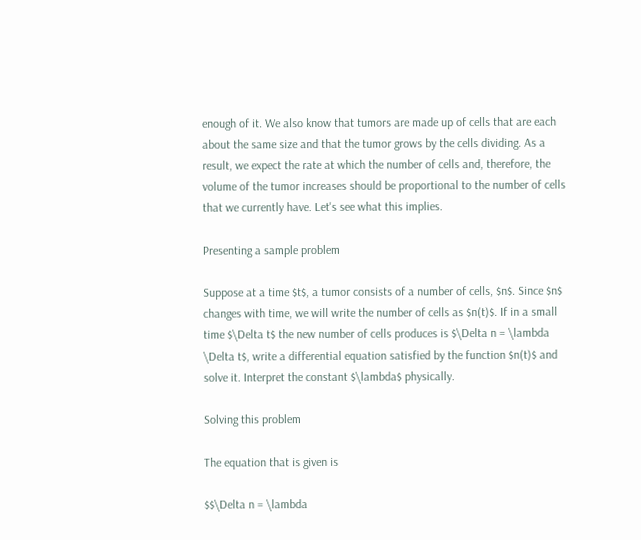enough of it. We also know that tumors are made up of cells that are each about the same size and that the tumor grows by the cells dividing. As a result, we expect the rate at which the number of cells and, therefore, the volume of the tumor increases should be proportional to the number of cells that we currently have. Let's see what this implies.

Presenting a sample problem

Suppose at a time $t$, a tumor consists of a number of cells, $n$. Since $n$ changes with time, we will write the number of cells as $n(t)$. If in a small time $\Delta t$ the new number of cells produces is $\Delta n = \lambda \Delta t$, write a differential equation satisfied by the function $n(t)$ and solve it. Interpret the constant $\lambda$ physically.

Solving this problem

The equation that is given is

$$\Delta n = \lambda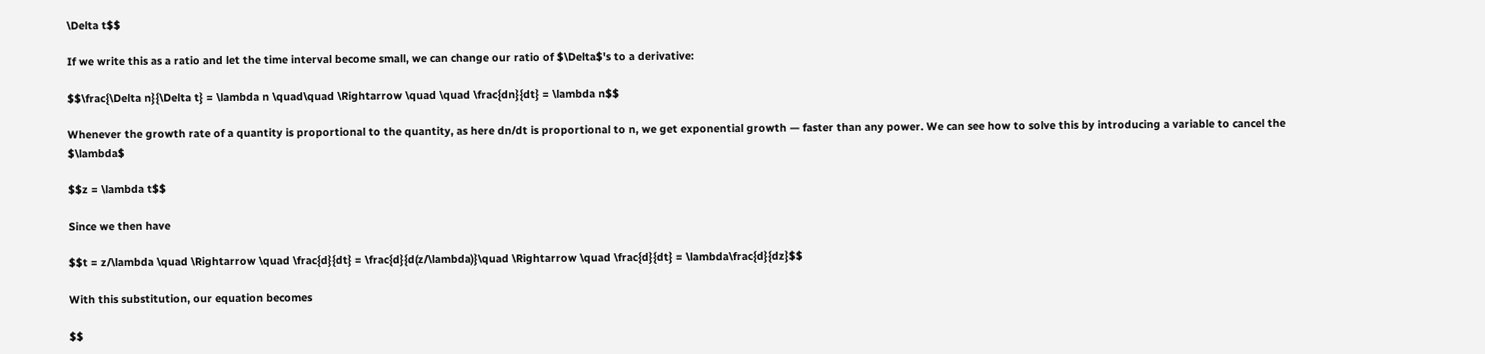\Delta t$$

If we write this as a ratio and let the time interval become small, we can change our ratio of $\Delta$'s to a derivative:

$$\frac{\Delta n}{\Delta t} = \lambda n \quad\quad \Rightarrow \quad \quad \frac{dn}{dt} = \lambda n$$

Whenever the growth rate of a quantity is proportional to the quantity, as here dn/dt is proportional to n, we get exponential growth — faster than any power. We can see how to solve this by introducing a variable to cancel the $\lambda$

$$z = \lambda t$$

Since we then have

$$t = z/\lambda \quad \Rightarrow \quad \frac{d}{dt} = \frac{d}{d(z/\lambda)}\quad \Rightarrow \quad \frac{d}{dt} = \lambda\frac{d}{dz}$$

With this substitution, our equation becomes

$$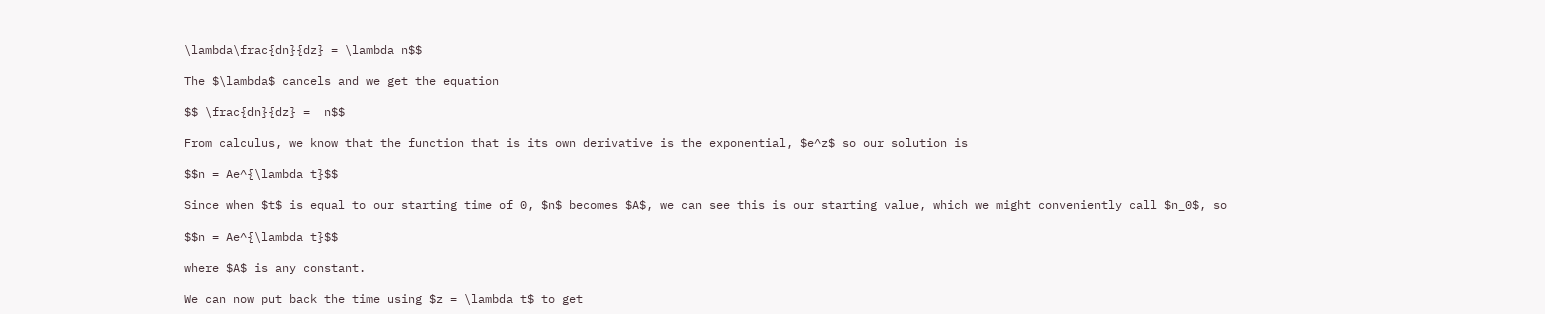\lambda\frac{dn}{dz} = \lambda n$$

The $\lambda$ cancels and we get the equation

$$ \frac{dn}{dz} =  n$$

From calculus, we know that the function that is its own derivative is the exponential, $e^z$ so our solution is

$$n = Ae^{\lambda t}$$

Since when $t$ is equal to our starting time of 0, $n$ becomes $A$, we can see this is our starting value, which we might conveniently call $n_0$, so

$$n = Ae^{\lambda t}$$

where $A$ is any constant.

We can now put back the time using $z = \lambda t$ to get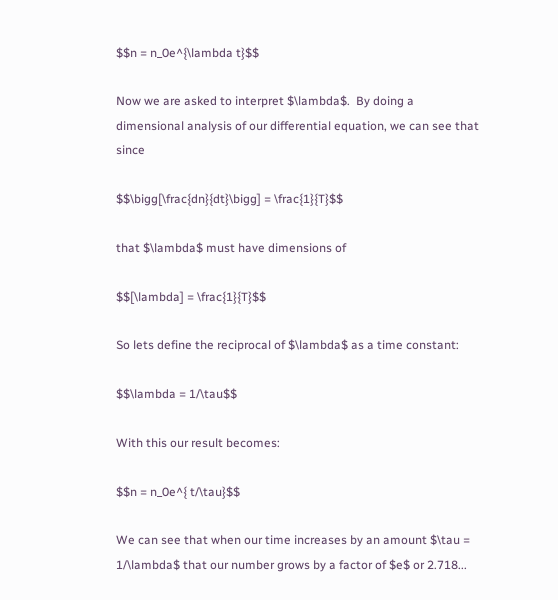$$n = n_0e^{\lambda t}$$

Now we are asked to interpret $\lambda$.  By doing a dimensional analysis of our differential equation, we can see that since

$$\bigg[\frac{dn}{dt}\bigg] = \frac{1}{T}$$

that $\lambda$ must have dimensions of

$$[\lambda] = \frac{1}{T}$$

So lets define the reciprocal of $\lambda$ as a time constant:

$$\lambda = 1/\tau$$

With this our result becomes:

$$n = n_0e^{ t/\tau}$$

We can see that when our time increases by an amount $\tau = 1/\lambda$ that our number grows by a factor of $e$ or 2.718...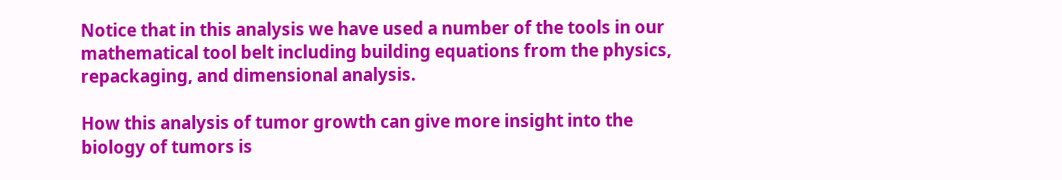Notice that in this analysis we have used a number of the tools in our mathematical tool belt including building equations from the physics,  repackaging, and dimensional analysis.

How this analysis of tumor growth can give more insight into the biology of tumors is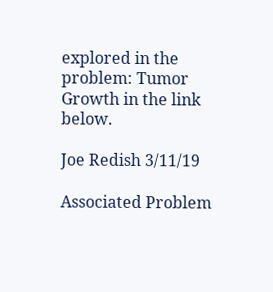explored in the problem: Tumor Growth in the link below.

Joe Redish 3/11/19

Associated Problem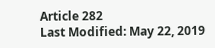Article 282
Last Modified: May 22, 2019